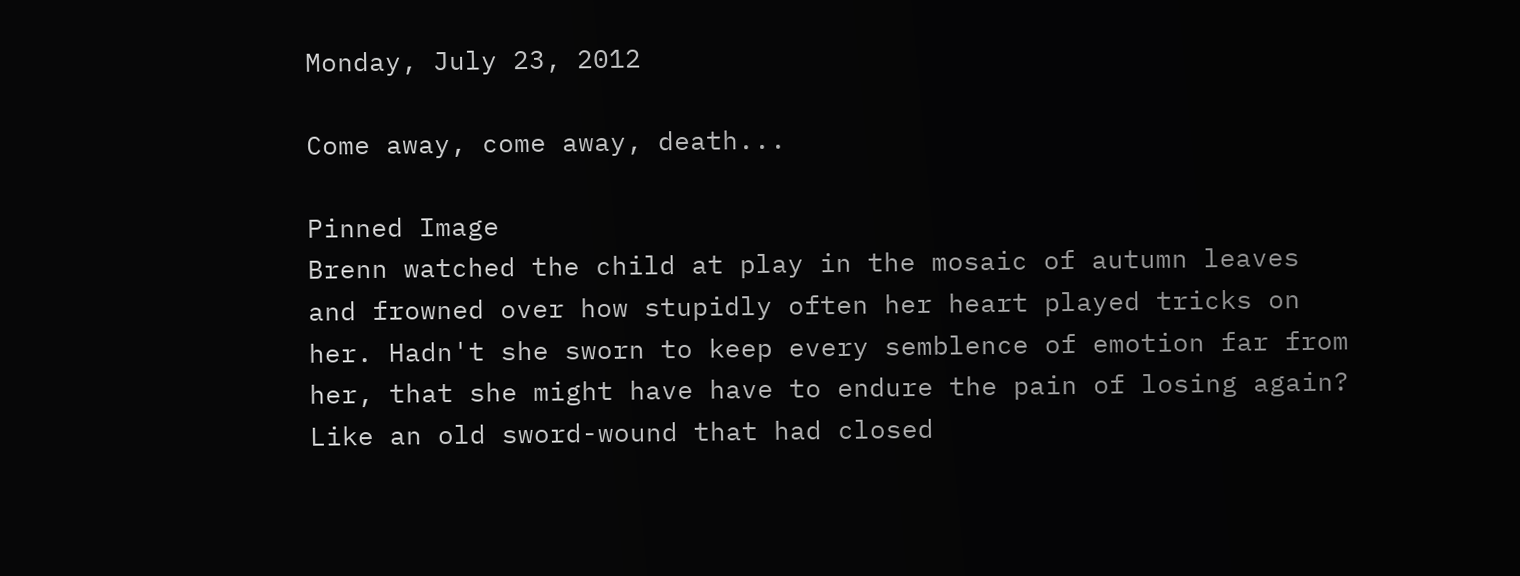Monday, July 23, 2012

Come away, come away, death...

Pinned Image
Brenn watched the child at play in the mosaic of autumn leaves and frowned over how stupidly often her heart played tricks on her. Hadn't she sworn to keep every semblence of emotion far from her, that she might have have to endure the pain of losing again? Like an old sword-wound that had closed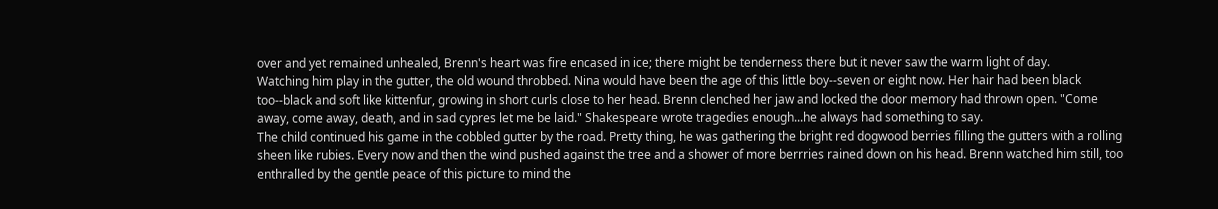over and yet remained unhealed, Brenn's heart was fire encased in ice; there might be tenderness there but it never saw the warm light of day.
Watching him play in the gutter, the old wound throbbed. Nina would have been the age of this little boy--seven or eight now. Her hair had been black too--black and soft like kittenfur, growing in short curls close to her head. Brenn clenched her jaw and locked the door memory had thrown open. "Come away, come away, death, and in sad cypres let me be laid." Shakespeare wrote tragedies enough...he always had something to say.
The child continued his game in the cobbled gutter by the road. Pretty thing, he was gathering the bright red dogwood berries filling the gutters with a rolling sheen like rubies. Every now and then the wind pushed against the tree and a shower of more berrries rained down on his head. Brenn watched him still, too enthralled by the gentle peace of this picture to mind the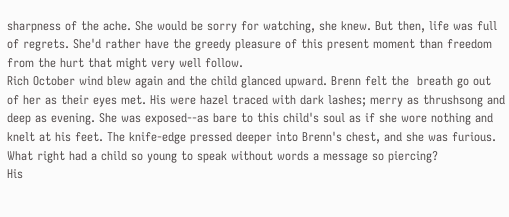sharpness of the ache. She would be sorry for watching, she knew. But then, life was full of regrets. She'd rather have the greedy pleasure of this present moment than freedom from the hurt that might very well follow.
Rich October wind blew again and the child glanced upward. Brenn felt the  breath go out of her as their eyes met. His were hazel traced with dark lashes; merry as thrushsong and deep as evening. She was exposed--as bare to this child's soul as if she wore nothing and knelt at his feet. The knife-edge pressed deeper into Brenn's chest, and she was furious. What right had a child so young to speak without words a message so piercing?
His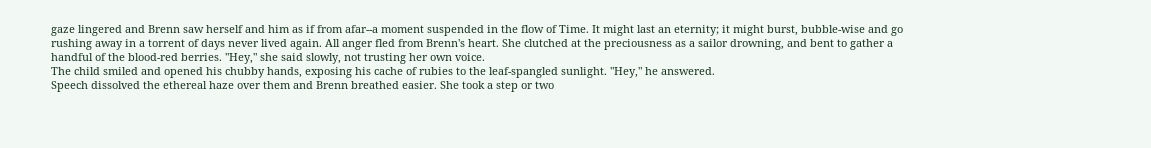gaze lingered and Brenn saw herself and him as if from afar--a moment suspended in the flow of Time. It might last an eternity; it might burst, bubble-wise and go rushing away in a torrent of days never lived again. All anger fled from Brenn's heart. She clutched at the preciousness as a sailor drowning, and bent to gather a handful of the blood-red berries. "Hey," she said slowly, not trusting her own voice.
The child smiled and opened his chubby hands, exposing his cache of rubies to the leaf-spangled sunlight. "Hey," he answered.
Speech dissolved the ethereal haze over them and Brenn breathed easier. She took a step or two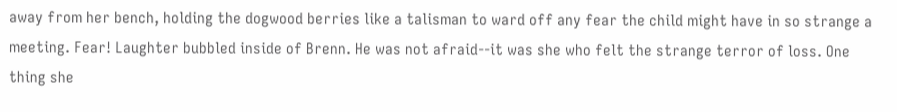away from her bench, holding the dogwood berries like a talisman to ward off any fear the child might have in so strange a meeting. Fear! Laughter bubbled inside of Brenn. He was not afraid--it was she who felt the strange terror of loss. One thing she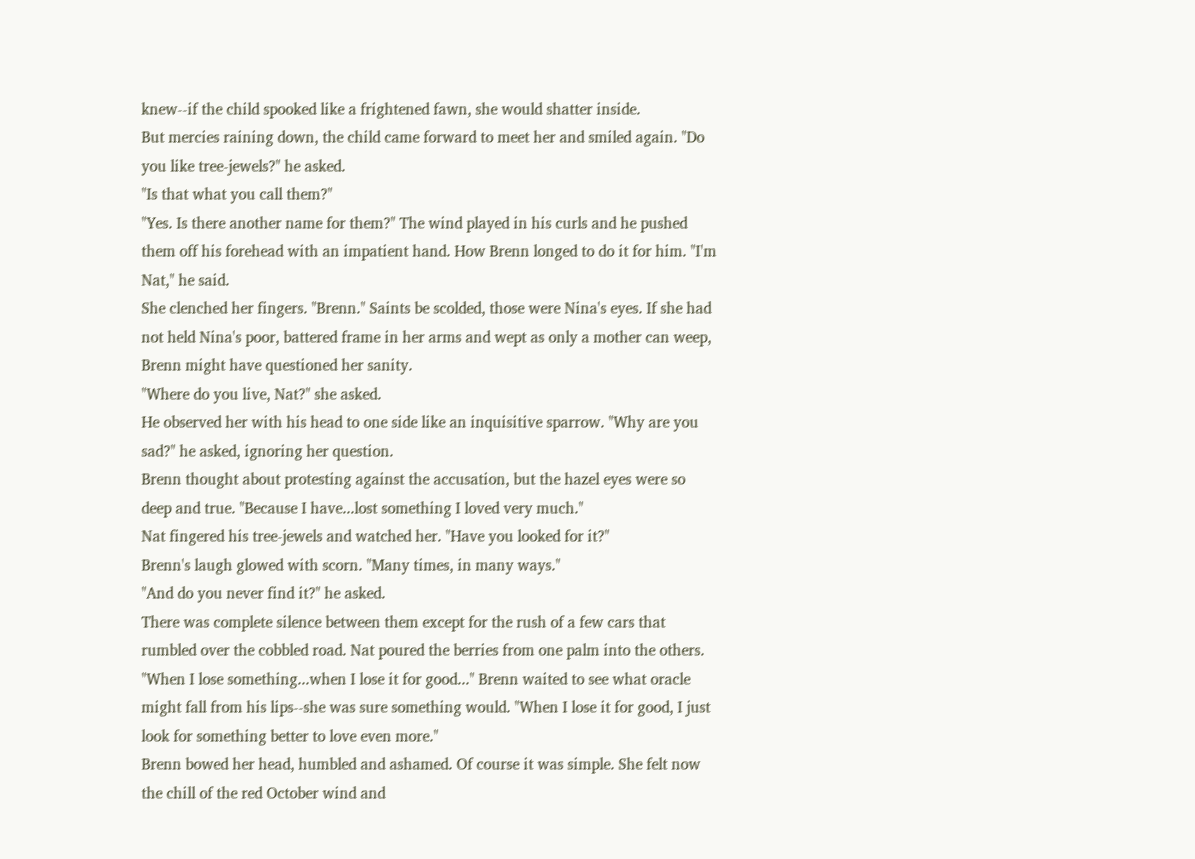knew--if the child spooked like a frightened fawn, she would shatter inside.
But mercies raining down, the child came forward to meet her and smiled again. "Do you like tree-jewels?" he asked.
"Is that what you call them?"
"Yes. Is there another name for them?" The wind played in his curls and he pushed them off his forehead with an impatient hand. How Brenn longed to do it for him. "I'm Nat," he said.
She clenched her fingers. "Brenn." Saints be scolded, those were Nina's eyes. If she had not held Nina's poor, battered frame in her arms and wept as only a mother can weep, Brenn might have questioned her sanity.
"Where do you live, Nat?" she asked.
He observed her with his head to one side like an inquisitive sparrow. "Why are you sad?" he asked, ignoring her question.
Brenn thought about protesting against the accusation, but the hazel eyes were so deep and true. "Because I have...lost something I loved very much."
Nat fingered his tree-jewels and watched her. "Have you looked for it?"
Brenn's laugh glowed with scorn. "Many times, in many ways."
"And do you never find it?" he asked.
There was complete silence between them except for the rush of a few cars that rumbled over the cobbled road. Nat poured the berries from one palm into the others. "When I lose something...when I lose it for good..." Brenn waited to see what oracle might fall from his lips--she was sure something would. "When I lose it for good, I just look for something better to love even more."
Brenn bowed her head, humbled and ashamed. Of course it was simple. She felt now the chill of the red October wind and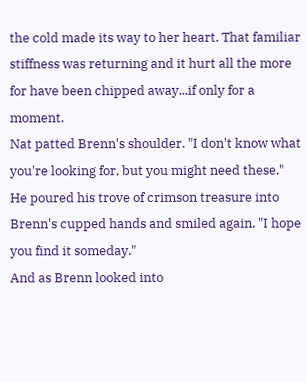the cold made its way to her heart. That familiar stiffness was returning and it hurt all the more for have been chipped away...if only for a moment.
Nat patted Brenn's shoulder. "I don't know what you're looking for, but you might need these." He poured his trove of crimson treasure into Brenn's cupped hands and smiled again. "I hope you find it someday."
And as Brenn looked into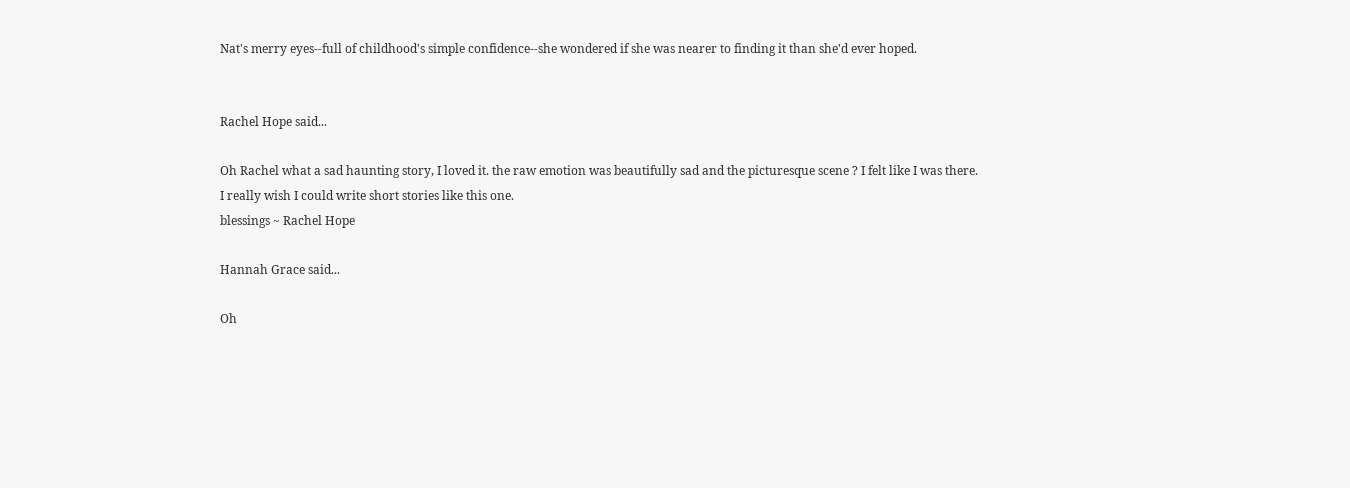Nat's merry eyes--full of childhood's simple confidence--she wondered if she was nearer to finding it than she'd ever hoped.


Rachel Hope said...

Oh Rachel what a sad haunting story, I loved it. the raw emotion was beautifully sad and the picturesque scene ? I felt like I was there.
I really wish I could write short stories like this one.
blessings ~ Rachel Hope

Hannah Grace said...

Oh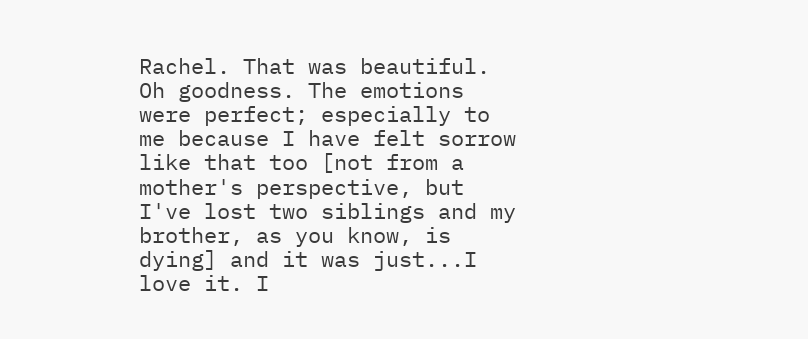Rachel. That was beautiful. Oh goodness. The emotions were perfect; especially to me because I have felt sorrow like that too [not from a mother's perspective, but I've lost two siblings and my brother, as you know, is dying] and it was just...I love it. I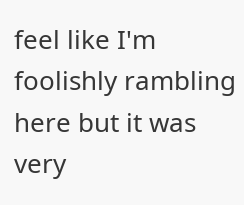feel like I'm foolishly rambling here but it was very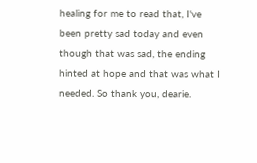healing for me to read that, I've been pretty sad today and even though that was sad, the ending hinted at hope and that was what I needed. So thank you, dearie.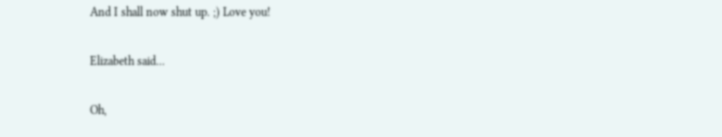And I shall now shut up. ;) Love you!

Elizabeth said...

Oh,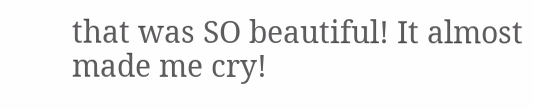that was SO beautiful! It almost made me cry!